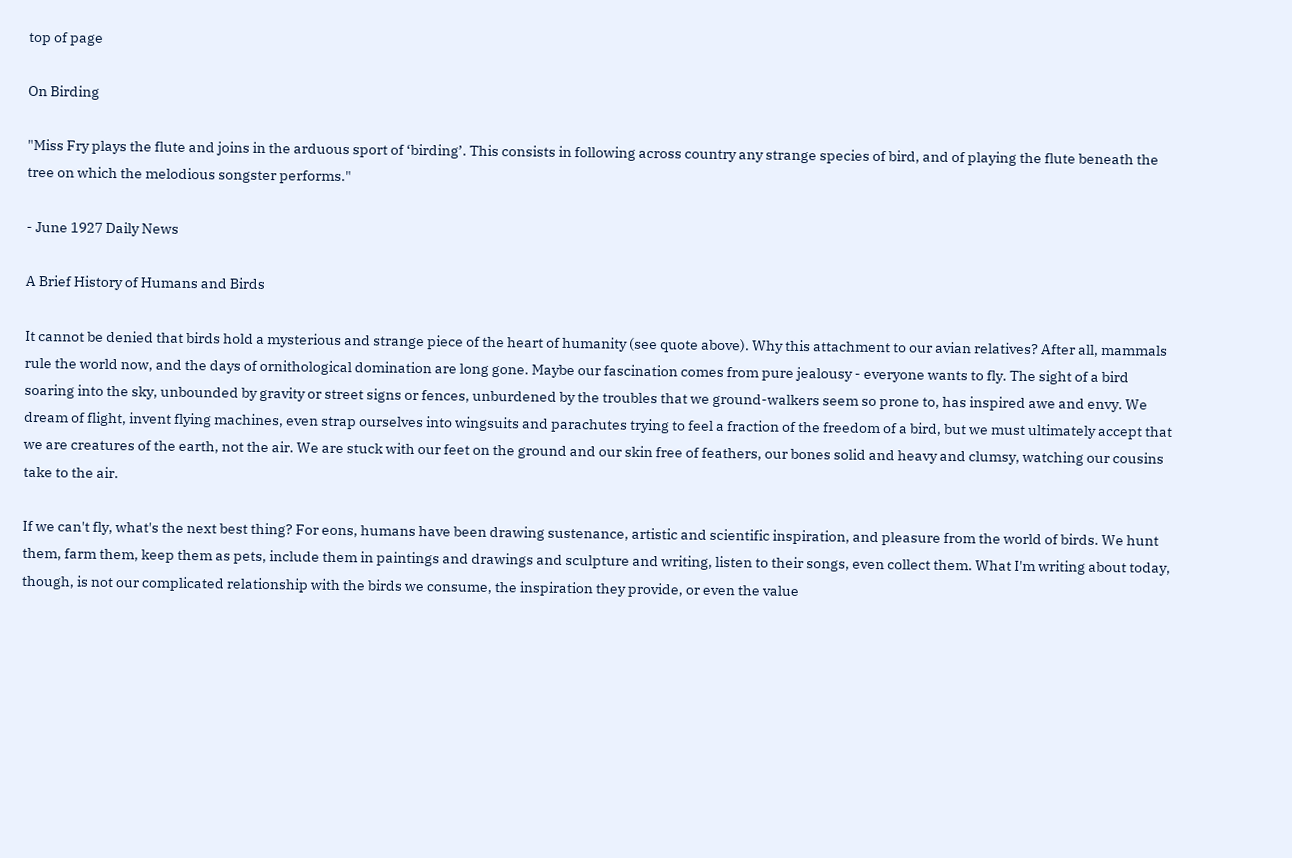top of page

On Birding

"Miss Fry plays the flute and joins in the arduous sport of ‘birding’. This consists in following across country any strange species of bird, and of playing the flute beneath the tree on which the melodious songster performs."

- June 1927 Daily News

A Brief History of Humans and Birds

It cannot be denied that birds hold a mysterious and strange piece of the heart of humanity (see quote above). Why this attachment to our avian relatives? After all, mammals rule the world now, and the days of ornithological domination are long gone. Maybe our fascination comes from pure jealousy - everyone wants to fly. The sight of a bird soaring into the sky, unbounded by gravity or street signs or fences, unburdened by the troubles that we ground-walkers seem so prone to, has inspired awe and envy. We dream of flight, invent flying machines, even strap ourselves into wingsuits and parachutes trying to feel a fraction of the freedom of a bird, but we must ultimately accept that we are creatures of the earth, not the air. We are stuck with our feet on the ground and our skin free of feathers, our bones solid and heavy and clumsy, watching our cousins take to the air.

If we can't fly, what's the next best thing? For eons, humans have been drawing sustenance, artistic and scientific inspiration, and pleasure from the world of birds. We hunt them, farm them, keep them as pets, include them in paintings and drawings and sculpture and writing, listen to their songs, even collect them. What I'm writing about today, though, is not our complicated relationship with the birds we consume, the inspiration they provide, or even the value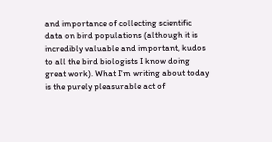and importance of collecting scientific data on bird populations (although it is incredibly valuable and important, kudos to all the bird biologists I know doing great work). What I'm writing about today is the purely pleasurable act of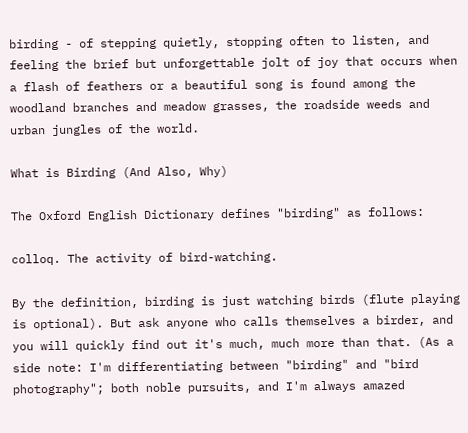birding - of stepping quietly, stopping often to listen, and feeling the brief but unforgettable jolt of joy that occurs when a flash of feathers or a beautiful song is found among the woodland branches and meadow grasses, the roadside weeds and urban jungles of the world.

What is Birding (And Also, Why)

The Oxford English Dictionary defines "birding" as follows:

colloq. The activity of bird-watching.

By the definition, birding is just watching birds (flute playing is optional). But ask anyone who calls themselves a birder, and you will quickly find out it's much, much more than that. (As a side note: I'm differentiating between "birding" and "bird photography"; both noble pursuits, and I'm always amazed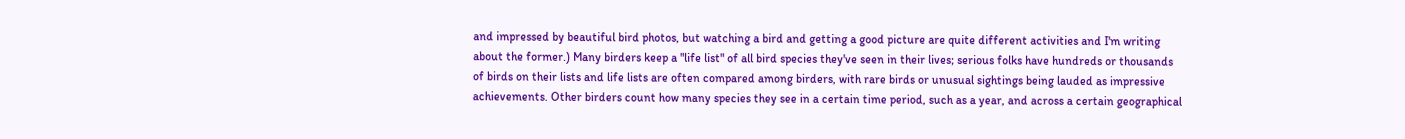and impressed by beautiful bird photos, but watching a bird and getting a good picture are quite different activities and I'm writing about the former.) Many birders keep a "life list" of all bird species they've seen in their lives; serious folks have hundreds or thousands of birds on their lists and life lists are often compared among birders, with rare birds or unusual sightings being lauded as impressive achievements. Other birders count how many species they see in a certain time period, such as a year, and across a certain geographical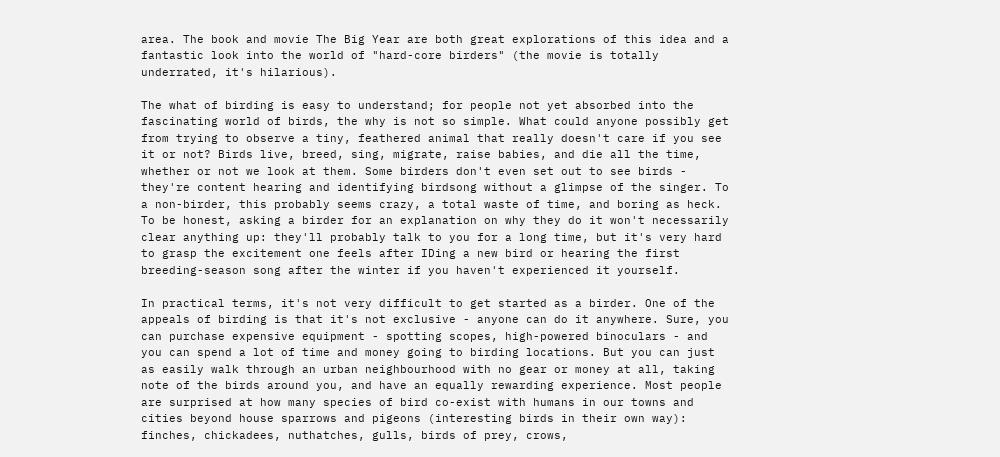area. The book and movie The Big Year are both great explorations of this idea and a fantastic look into the world of "hard-core birders" (the movie is totally underrated, it's hilarious).

The what of birding is easy to understand; for people not yet absorbed into the fascinating world of birds, the why is not so simple. What could anyone possibly get from trying to observe a tiny, feathered animal that really doesn't care if you see it or not? Birds live, breed, sing, migrate, raise babies, and die all the time, whether or not we look at them. Some birders don't even set out to see birds - they're content hearing and identifying birdsong without a glimpse of the singer. To a non-birder, this probably seems crazy, a total waste of time, and boring as heck. To be honest, asking a birder for an explanation on why they do it won't necessarily clear anything up: they'll probably talk to you for a long time, but it's very hard to grasp the excitement one feels after IDing a new bird or hearing the first breeding-season song after the winter if you haven't experienced it yourself.

In practical terms, it's not very difficult to get started as a birder. One of the appeals of birding is that it's not exclusive - anyone can do it anywhere. Sure, you can purchase expensive equipment - spotting scopes, high-powered binoculars - and you can spend a lot of time and money going to birding locations. But you can just as easily walk through an urban neighbourhood with no gear or money at all, taking note of the birds around you, and have an equally rewarding experience. Most people are surprised at how many species of bird co-exist with humans in our towns and cities beyond house sparrows and pigeons (interesting birds in their own way): finches, chickadees, nuthatches, gulls, birds of prey, crows,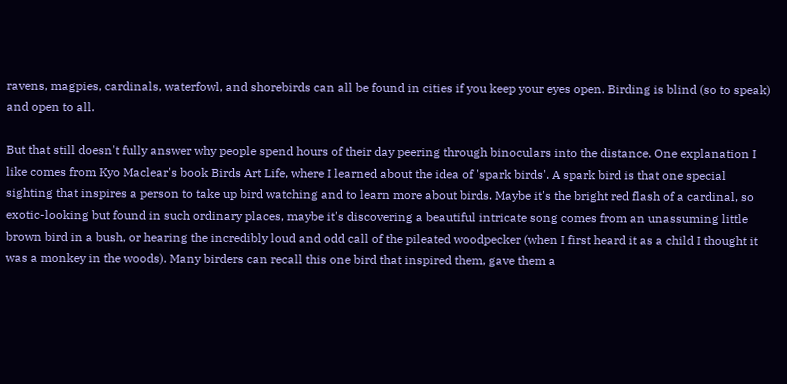ravens, magpies, cardinals, waterfowl, and shorebirds can all be found in cities if you keep your eyes open. Birding is blind (so to speak) and open to all.

But that still doesn't fully answer why people spend hours of their day peering through binoculars into the distance. One explanation I like comes from Kyo Maclear's book Birds Art Life, where I learned about the idea of 'spark birds'. A spark bird is that one special sighting that inspires a person to take up bird watching and to learn more about birds. Maybe it's the bright red flash of a cardinal, so exotic-looking but found in such ordinary places, maybe it's discovering a beautiful intricate song comes from an unassuming little brown bird in a bush, or hearing the incredibly loud and odd call of the pileated woodpecker (when I first heard it as a child I thought it was a monkey in the woods). Many birders can recall this one bird that inspired them, gave them a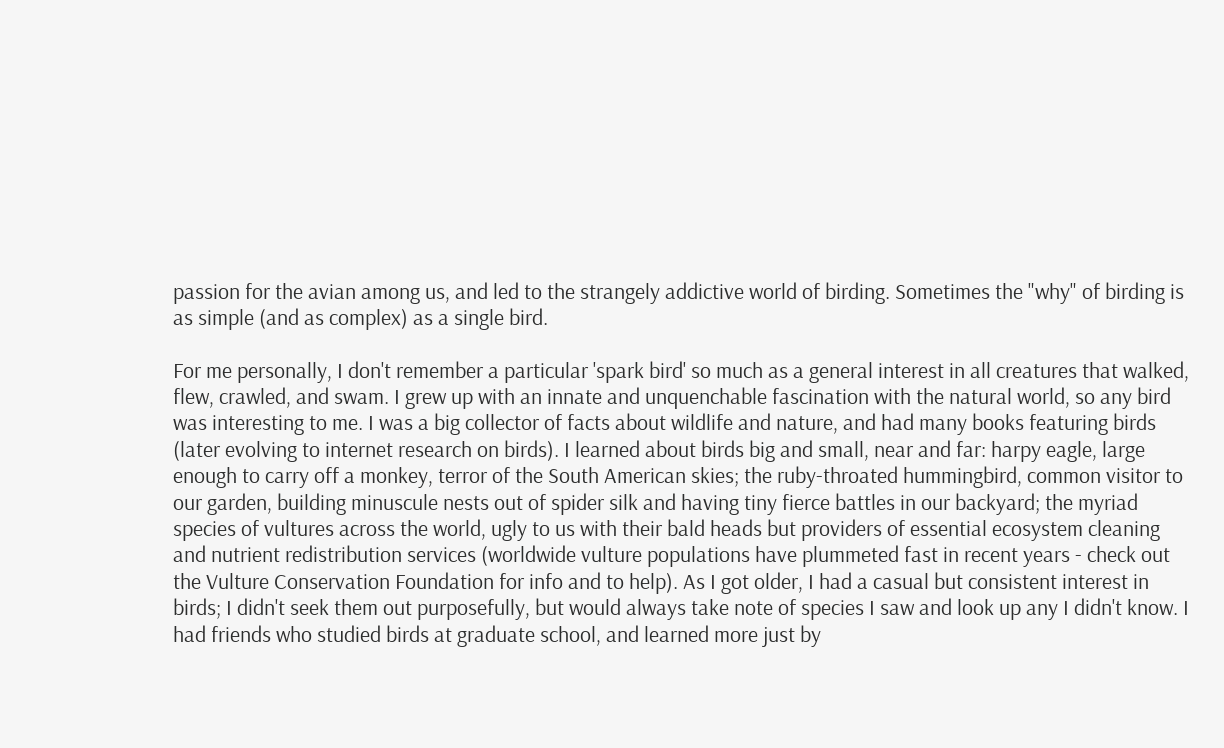passion for the avian among us, and led to the strangely addictive world of birding. Sometimes the "why" of birding is as simple (and as complex) as a single bird.

For me personally, I don't remember a particular 'spark bird' so much as a general interest in all creatures that walked, flew, crawled, and swam. I grew up with an innate and unquenchable fascination with the natural world, so any bird was interesting to me. I was a big collector of facts about wildlife and nature, and had many books featuring birds (later evolving to internet research on birds). I learned about birds big and small, near and far: harpy eagle, large enough to carry off a monkey, terror of the South American skies; the ruby-throated hummingbird, common visitor to our garden, building minuscule nests out of spider silk and having tiny fierce battles in our backyard; the myriad species of vultures across the world, ugly to us with their bald heads but providers of essential ecosystem cleaning and nutrient redistribution services (worldwide vulture populations have plummeted fast in recent years - check out the Vulture Conservation Foundation for info and to help). As I got older, I had a casual but consistent interest in birds; I didn't seek them out purposefully, but would always take note of species I saw and look up any I didn't know. I had friends who studied birds at graduate school, and learned more just by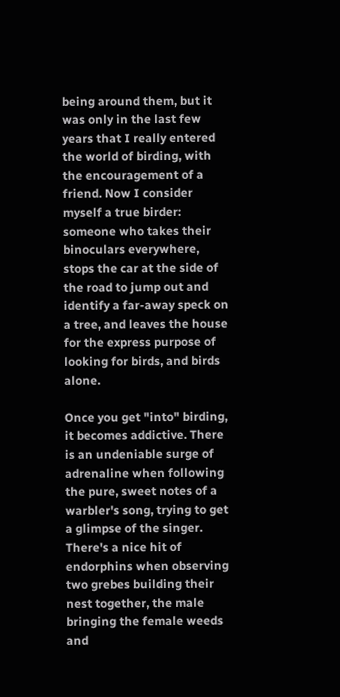being around them, but it was only in the last few years that I really entered the world of birding, with the encouragement of a friend. Now I consider myself a true birder: someone who takes their binoculars everywhere, stops the car at the side of the road to jump out and identify a far-away speck on a tree, and leaves the house for the express purpose of looking for birds, and birds alone.

Once you get "into" birding, it becomes addictive. There is an undeniable surge of adrenaline when following the pure, sweet notes of a warbler's song, trying to get a glimpse of the singer. There's a nice hit of endorphins when observing two grebes building their nest together, the male bringing the female weeds and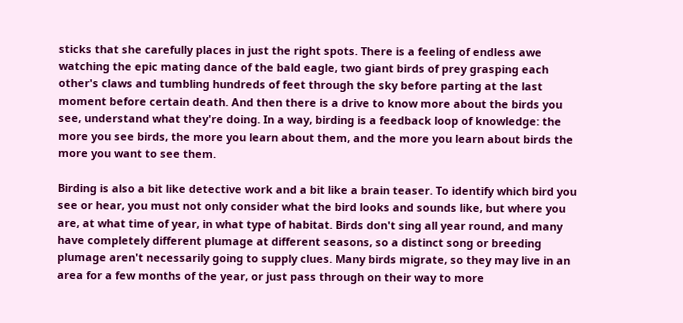sticks that she carefully places in just the right spots. There is a feeling of endless awe watching the epic mating dance of the bald eagle, two giant birds of prey grasping each other's claws and tumbling hundreds of feet through the sky before parting at the last moment before certain death. And then there is a drive to know more about the birds you see, understand what they're doing. In a way, birding is a feedback loop of knowledge: the more you see birds, the more you learn about them, and the more you learn about birds the more you want to see them.

Birding is also a bit like detective work and a bit like a brain teaser. To identify which bird you see or hear, you must not only consider what the bird looks and sounds like, but where you are, at what time of year, in what type of habitat. Birds don't sing all year round, and many have completely different plumage at different seasons, so a distinct song or breeding plumage aren't necessarily going to supply clues. Many birds migrate, so they may live in an area for a few months of the year, or just pass through on their way to more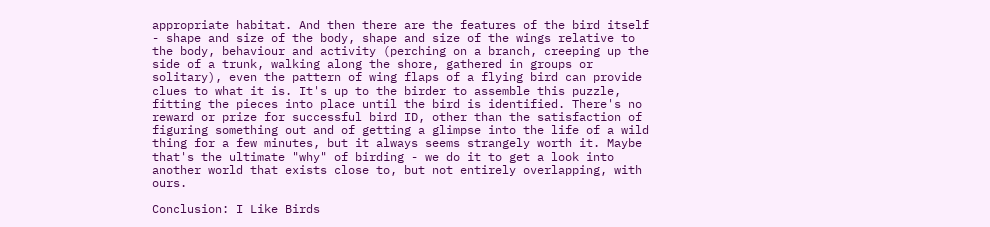appropriate habitat. And then there are the features of the bird itself - shape and size of the body, shape and size of the wings relative to the body, behaviour and activity (perching on a branch, creeping up the side of a trunk, walking along the shore, gathered in groups or solitary), even the pattern of wing flaps of a flying bird can provide clues to what it is. It's up to the birder to assemble this puzzle, fitting the pieces into place until the bird is identified. There's no reward or prize for successful bird ID, other than the satisfaction of figuring something out and of getting a glimpse into the life of a wild thing for a few minutes, but it always seems strangely worth it. Maybe that's the ultimate "why" of birding - we do it to get a look into another world that exists close to, but not entirely overlapping, with ours.

Conclusion: I Like Birds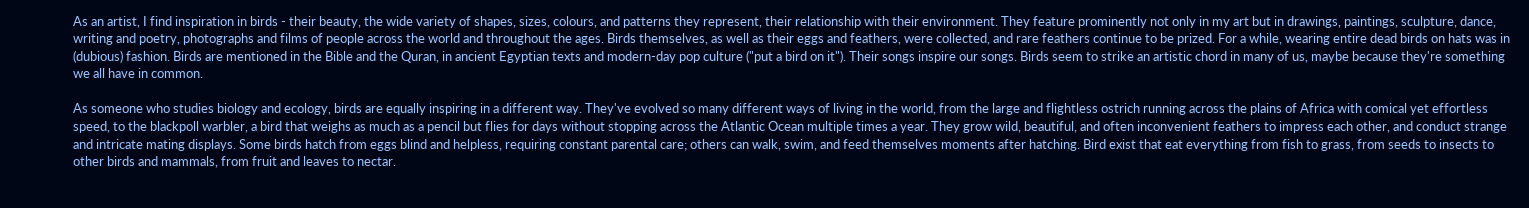As an artist, I find inspiration in birds - their beauty, the wide variety of shapes, sizes, colours, and patterns they represent, their relationship with their environment. They feature prominently not only in my art but in drawings, paintings, sculpture, dance, writing and poetry, photographs and films of people across the world and throughout the ages. Birds themselves, as well as their eggs and feathers, were collected, and rare feathers continue to be prized. For a while, wearing entire dead birds on hats was in (dubious) fashion. Birds are mentioned in the Bible and the Quran, in ancient Egyptian texts and modern-day pop culture ("put a bird on it"). Their songs inspire our songs. Birds seem to strike an artistic chord in many of us, maybe because they're something we all have in common.

As someone who studies biology and ecology, birds are equally inspiring in a different way. They've evolved so many different ways of living in the world, from the large and flightless ostrich running across the plains of Africa with comical yet effortless speed, to the blackpoll warbler, a bird that weighs as much as a pencil but flies for days without stopping across the Atlantic Ocean multiple times a year. They grow wild, beautiful, and often inconvenient feathers to impress each other, and conduct strange and intricate mating displays. Some birds hatch from eggs blind and helpless, requiring constant parental care; others can walk, swim, and feed themselves moments after hatching. Bird exist that eat everything from fish to grass, from seeds to insects to other birds and mammals, from fruit and leaves to nectar.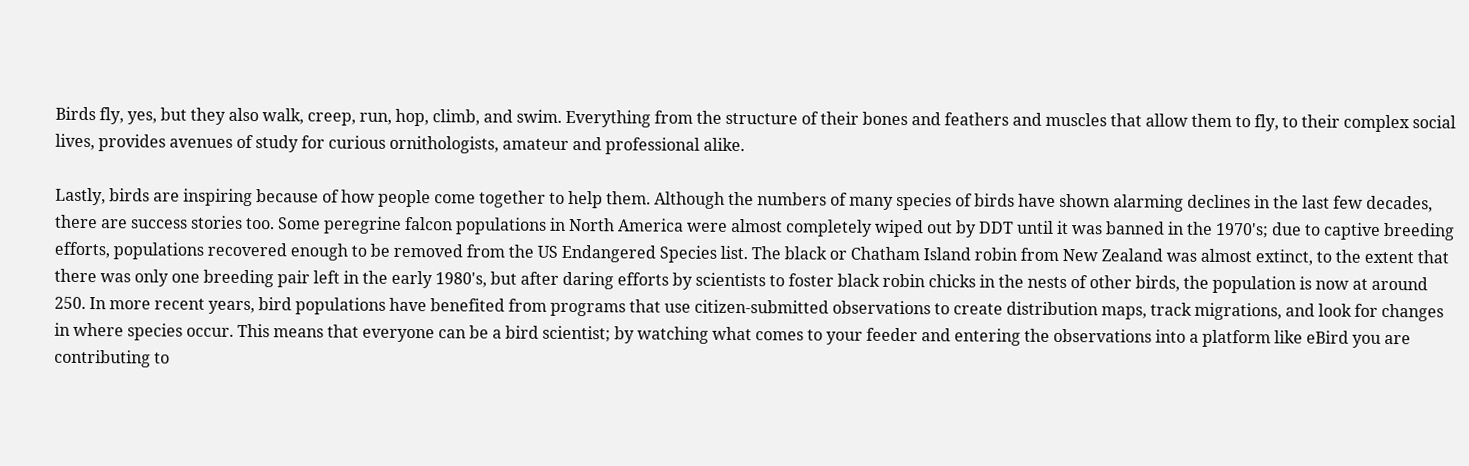Birds fly, yes, but they also walk, creep, run, hop, climb, and swim. Everything from the structure of their bones and feathers and muscles that allow them to fly, to their complex social lives, provides avenues of study for curious ornithologists, amateur and professional alike.

Lastly, birds are inspiring because of how people come together to help them. Although the numbers of many species of birds have shown alarming declines in the last few decades, there are success stories too. Some peregrine falcon populations in North America were almost completely wiped out by DDT until it was banned in the 1970's; due to captive breeding efforts, populations recovered enough to be removed from the US Endangered Species list. The black or Chatham Island robin from New Zealand was almost extinct, to the extent that there was only one breeding pair left in the early 1980's, but after daring efforts by scientists to foster black robin chicks in the nests of other birds, the population is now at around 250. In more recent years, bird populations have benefited from programs that use citizen-submitted observations to create distribution maps, track migrations, and look for changes in where species occur. This means that everyone can be a bird scientist; by watching what comes to your feeder and entering the observations into a platform like eBird you are contributing to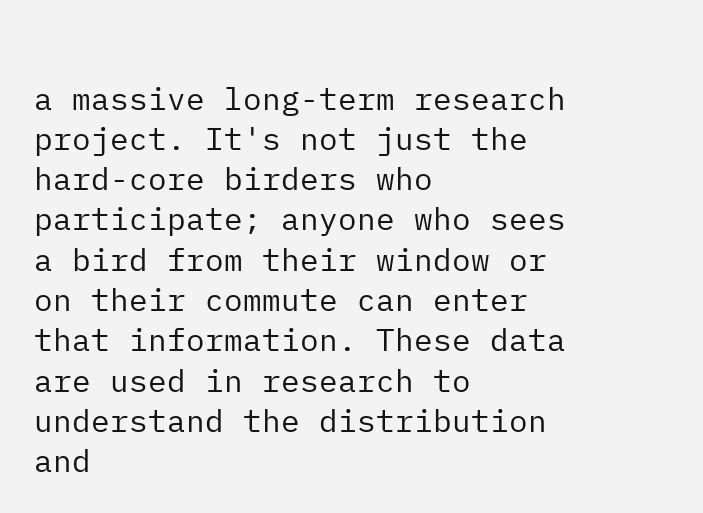a massive long-term research project. It's not just the hard-core birders who participate; anyone who sees a bird from their window or on their commute can enter that information. These data are used in research to understand the distribution and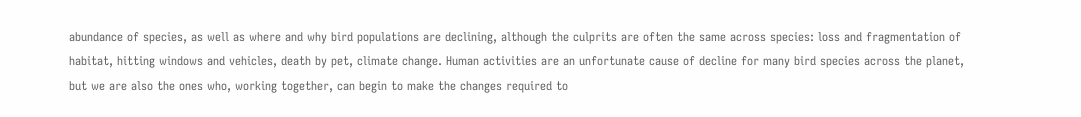abundance of species, as well as where and why bird populations are declining, although the culprits are often the same across species: loss and fragmentation of habitat, hitting windows and vehicles, death by pet, climate change. Human activities are an unfortunate cause of decline for many bird species across the planet, but we are also the ones who, working together, can begin to make the changes required to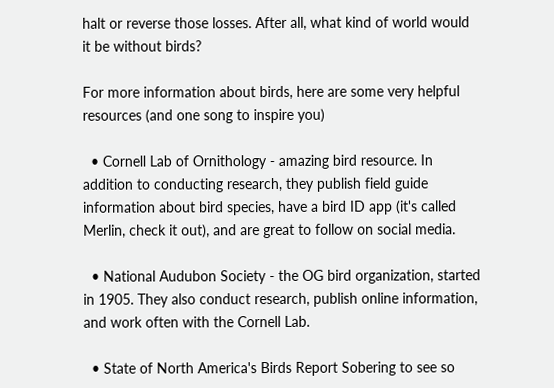halt or reverse those losses. After all, what kind of world would it be without birds?

For more information about birds, here are some very helpful resources (and one song to inspire you)

  • Cornell Lab of Ornithology - amazing bird resource. In addition to conducting research, they publish field guide information about bird species, have a bird ID app (it's called Merlin, check it out), and are great to follow on social media.

  • National Audubon Society - the OG bird organization, started in 1905. They also conduct research, publish online information, and work often with the Cornell Lab.

  • State of North America's Birds Report Sobering to see so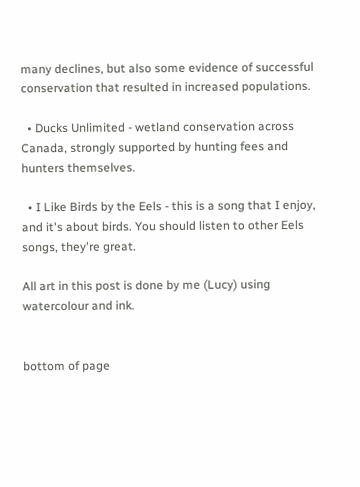many declines, but also some evidence of successful conservation that resulted in increased populations.

  • Ducks Unlimited - wetland conservation across Canada, strongly supported by hunting fees and hunters themselves.

  • I Like Birds by the Eels - this is a song that I enjoy, and it's about birds. You should listen to other Eels songs, they're great.

All art in this post is done by me (Lucy) using watercolour and ink.


bottom of page